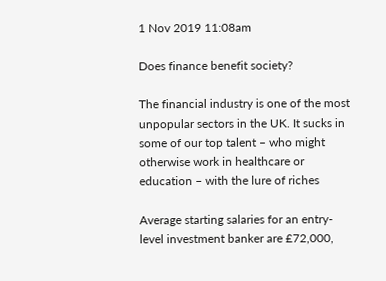1 Nov 2019 11:08am

Does finance benefit society?

The financial industry is one of the most unpopular sectors in the UK. It sucks in some of our top talent – who might otherwise work in healthcare or education – with the lure of riches

Average starting salaries for an entry-level investment banker are £72,000,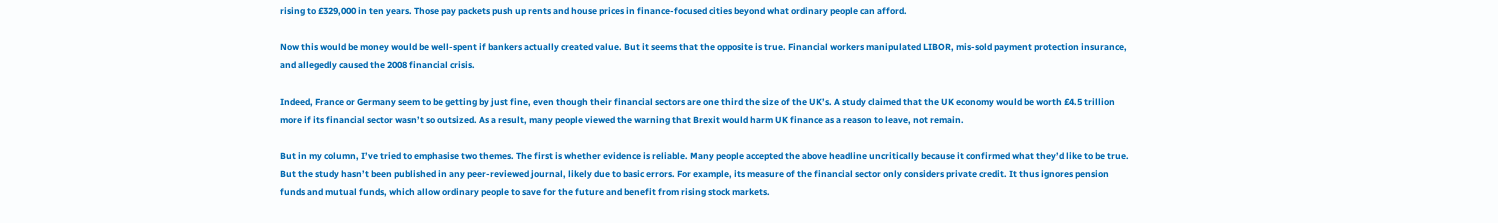rising to £329,000 in ten years. Those pay packets push up rents and house prices in finance-focused cities beyond what ordinary people can afford.

Now this would be money would be well-spent if bankers actually created value. But it seems that the opposite is true. Financial workers manipulated LIBOR, mis-sold payment protection insurance, and allegedly caused the 2008 financial crisis.

Indeed, France or Germany seem to be getting by just fine, even though their financial sectors are one third the size of the UK’s. A study claimed that the UK economy would be worth £4.5 trillion more if its financial sector wasn’t so outsized. As a result, many people viewed the warning that Brexit would harm UK finance as a reason to leave, not remain.

But in my column, I’ve tried to emphasise two themes. The first is whether evidence is reliable. Many people accepted the above headline uncritically because it confirmed what they’d like to be true. But the study hasn’t been published in any peer-reviewed journal, likely due to basic errors. For example, its measure of the financial sector only considers private credit. It thus ignores pension funds and mutual funds, which allow ordinary people to save for the future and benefit from rising stock markets.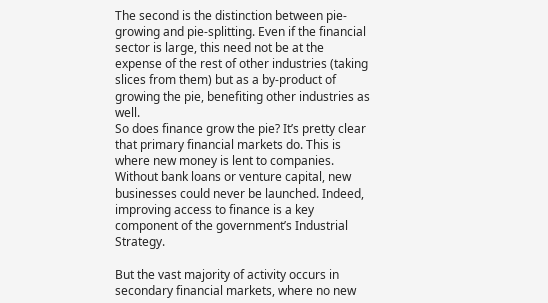The second is the distinction between pie-growing and pie-splitting. Even if the financial sector is large, this need not be at the expense of the rest of other industries (taking slices from them) but as a by-product of growing the pie, benefiting other industries as well.
So does finance grow the pie? It’s pretty clear that primary financial markets do. This is where new money is lent to companies. Without bank loans or venture capital, new businesses could never be launched. Indeed, improving access to finance is a key component of the government’s Industrial Strategy.

But the vast majority of activity occurs in secondary financial markets, where no new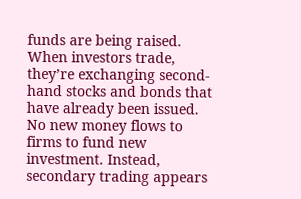funds are being raised. When investors trade, they’re exchanging second-hand stocks and bonds that have already been issued. No new money flows to firms to fund new investment. Instead, secondary trading appears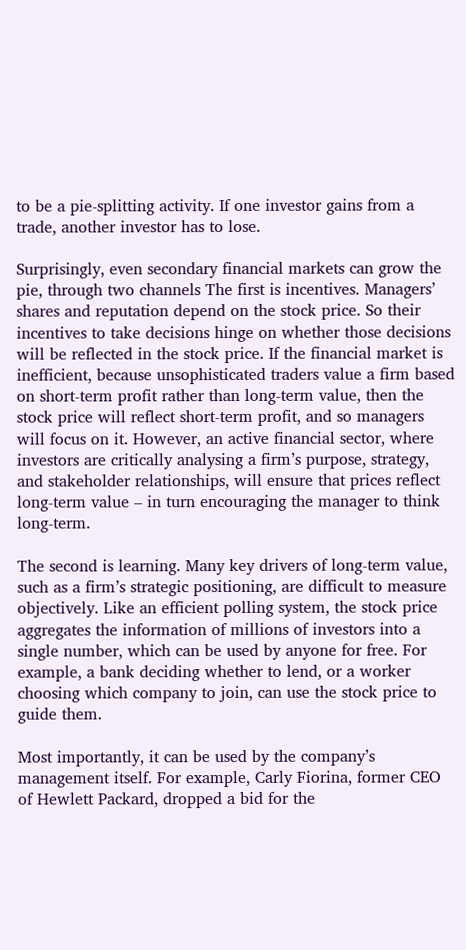to be a pie-splitting activity. If one investor gains from a trade, another investor has to lose.

Surprisingly, even secondary financial markets can grow the pie, through two channels The first is incentives. Managers’ shares and reputation depend on the stock price. So their incentives to take decisions hinge on whether those decisions will be reflected in the stock price. If the financial market is inefficient, because unsophisticated traders value a firm based on short-term profit rather than long-term value, then the stock price will reflect short-term profit, and so managers will focus on it. However, an active financial sector, where investors are critically analysing a firm’s purpose, strategy, and stakeholder relationships, will ensure that prices reflect long-term value – in turn encouraging the manager to think long-term.

The second is learning. Many key drivers of long-term value, such as a firm’s strategic positioning, are difficult to measure objectively. Like an efficient polling system, the stock price aggregates the information of millions of investors into a single number, which can be used by anyone for free. For example, a bank deciding whether to lend, or a worker choosing which company to join, can use the stock price to guide them.

Most importantly, it can be used by the company’s management itself. For example, Carly Fiorina, former CEO of Hewlett Packard, dropped a bid for the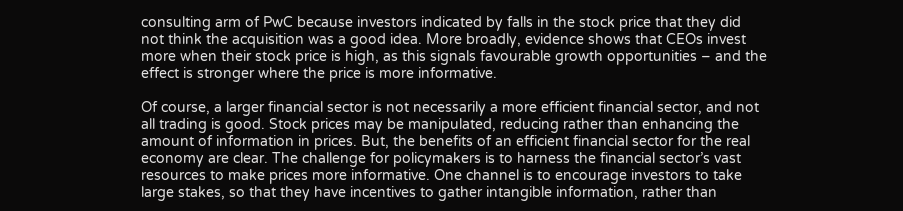consulting arm of PwC because investors indicated by falls in the stock price that they did not think the acquisition was a good idea. More broadly, evidence shows that CEOs invest more when their stock price is high, as this signals favourable growth opportunities – and the effect is stronger where the price is more informative.

Of course, a larger financial sector is not necessarily a more efficient financial sector, and not all trading is good. Stock prices may be manipulated, reducing rather than enhancing the amount of information in prices. But, the benefits of an efficient financial sector for the real economy are clear. The challenge for policymakers is to harness the financial sector’s vast resources to make prices more informative. One channel is to encourage investors to take large stakes, so that they have incentives to gather intangible information, rather than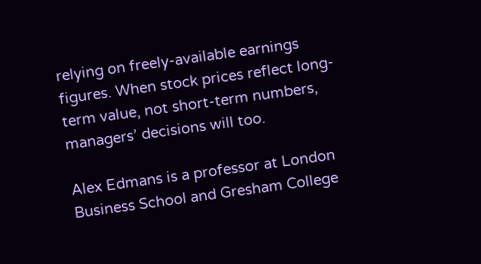relying on freely-available earnings figures. When stock prices reflect long-term value, not short-term numbers, managers’ decisions will too.

Alex Edmans is a professor at London Business School and Gresham College